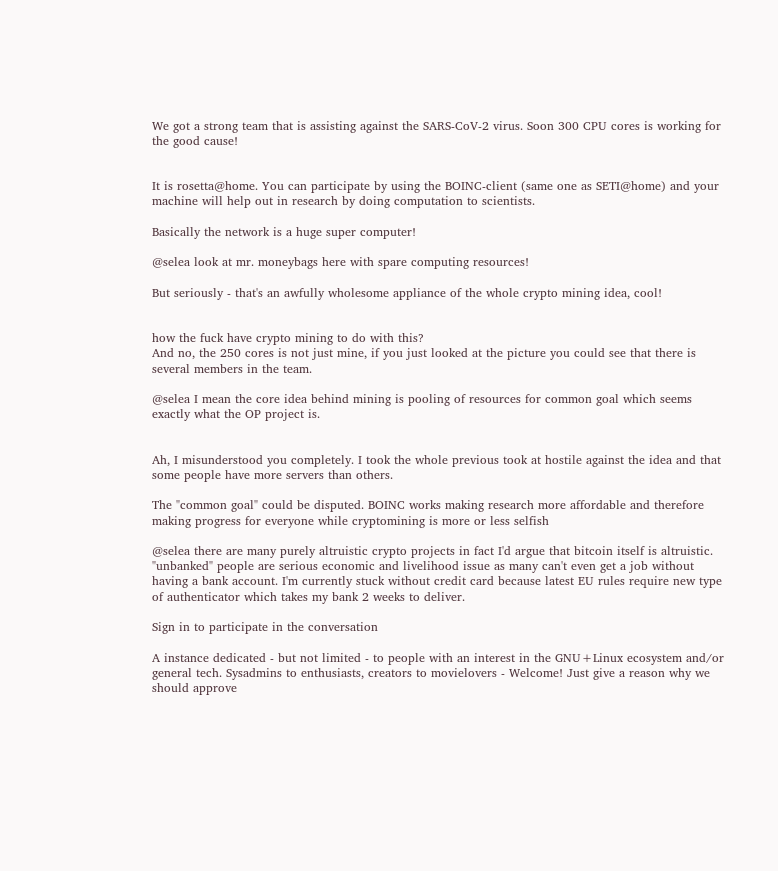We got a strong team that is assisting against the SARS-CoV-2 virus. Soon 300 CPU cores is working for the good cause!


It is rosetta@home. You can participate by using the BOINC-client (same one as SETI@home) and your machine will help out in research by doing computation to scientists.

Basically the network is a huge super computer!

@selea look at mr. moneybags here with spare computing resources!

But seriously - that's an awfully wholesome appliance of the whole crypto mining idea, cool!


how the fuck have crypto mining to do with this?
And no, the 250 cores is not just mine, if you just looked at the picture you could see that there is several members in the team.

@selea I mean the core idea behind mining is pooling of resources for common goal which seems exactly what the OP project is.


Ah, I misunderstood you completely. I took the whole previous took at hostile against the idea and that some people have more servers than others.

The "common goal" could be disputed. BOINC works making research more affordable and therefore making progress for everyone while cryptomining is more or less selfish

@selea there are many purely altruistic crypto projects in fact I'd argue that bitcoin itself is altruistic. "unbanked" people are serious economic and livelihood issue as many can't even get a job without having a bank account. I'm currently stuck without credit card because latest EU rules require new type of authenticator which takes my bank 2 weeks to deliver.

Sign in to participate in the conversation

A instance dedicated - but not limited - to people with an interest in the GNU+Linux ecosystem and/or general tech. Sysadmins to enthusiasts, creators to movielovers - Welcome! Just give a reason why we should approve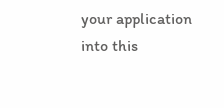your application into this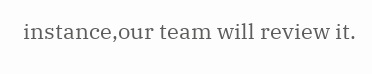instance,our team will review it.